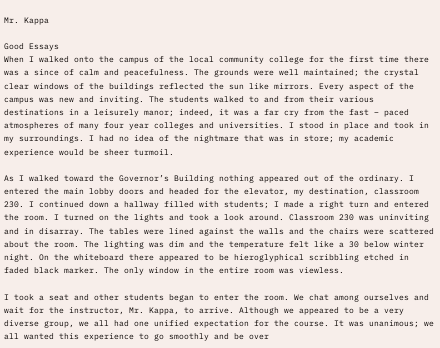Mr. Kappa

Good Essays
When I walked onto the campus of the local community college for the first time there was a since of calm and peacefulness. The grounds were well maintained; the crystal clear windows of the buildings reflected the sun like mirrors. Every aspect of the campus was new and inviting. The students walked to and from their various destinations in a leisurely manor; indeed, it was a far cry from the fast – paced atmospheres of many four year colleges and universities. I stood in place and took in my surroundings. I had no idea of the nightmare that was in store; my academic experience would be sheer turmoil.

As I walked toward the Governor’s Building nothing appeared out of the ordinary. I entered the main lobby doors and headed for the elevator, my destination, classroom 230. I continued down a hallway filled with students; I made a right turn and entered the room. I turned on the lights and took a look around. Classroom 230 was uninviting and in disarray. The tables were lined against the walls and the chairs were scattered about the room. The lighting was dim and the temperature felt like a 30 below winter night. On the whiteboard there appeared to be hieroglyphical scribbling etched in faded black marker. The only window in the entire room was viewless.

I took a seat and other students began to enter the room. We chat among ourselves and wait for the instructor, Mr. Kappa, to arrive. Although we appeared to be a very diverse group, we all had one unified expectation for the course. It was unanimous; we all wanted this experience to go smoothly and be over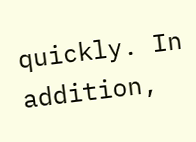quickly. In addition,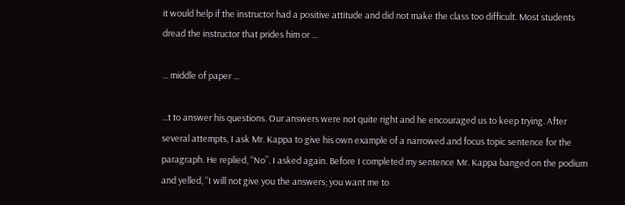it would help if the instructor had a positive attitude and did not make the class too difficult. Most students dread the instructor that prides him or ...

... middle of paper ...

...t to answer his questions. Our answers were not quite right and he encouraged us to keep trying. After several attempts, I ask Mr. Kappa to give his own example of a narrowed and focus topic sentence for the paragraph. He replied, “No”. I asked again. Before I completed my sentence Mr. Kappa banged on the podium and yelled, “I will not give you the answers; you want me to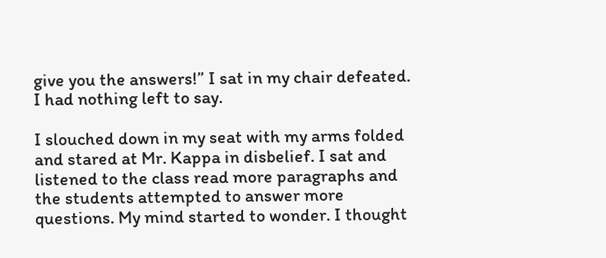give you the answers!” I sat in my chair defeated. I had nothing left to say.

I slouched down in my seat with my arms folded and stared at Mr. Kappa in disbelief. I sat and listened to the class read more paragraphs and the students attempted to answer more questions. My mind started to wonder. I thought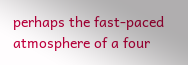perhaps the fast-paced atmosphere of a four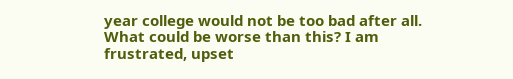year college would not be too bad after all. What could be worse than this? I am frustrated, upset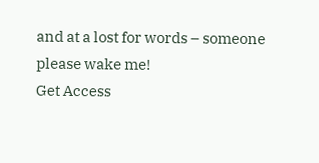and at a lost for words – someone please wake me!
Get Access